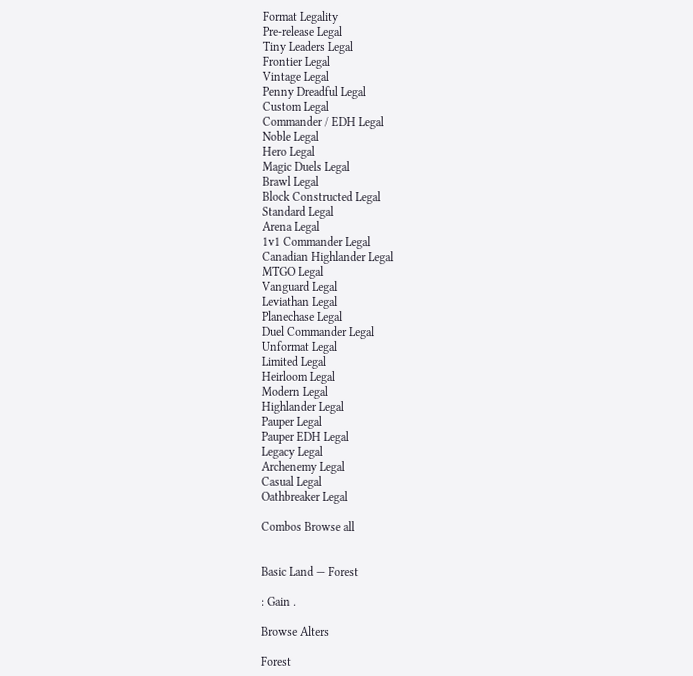Format Legality
Pre-release Legal
Tiny Leaders Legal
Frontier Legal
Vintage Legal
Penny Dreadful Legal
Custom Legal
Commander / EDH Legal
Noble Legal
Hero Legal
Magic Duels Legal
Brawl Legal
Block Constructed Legal
Standard Legal
Arena Legal
1v1 Commander Legal
Canadian Highlander Legal
MTGO Legal
Vanguard Legal
Leviathan Legal
Planechase Legal
Duel Commander Legal
Unformat Legal
Limited Legal
Heirloom Legal
Modern Legal
Highlander Legal
Pauper Legal
Pauper EDH Legal
Legacy Legal
Archenemy Legal
Casual Legal
Oathbreaker Legal

Combos Browse all


Basic Land — Forest

: Gain .

Browse Alters

Forest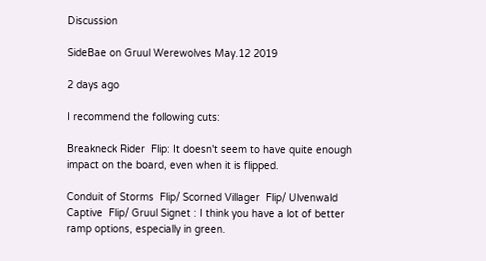Discussion

SideBae on Gruul Werewolves May.12 2019

2 days ago

I recommend the following cuts:

Breakneck Rider  Flip: It doesn't seem to have quite enough impact on the board, even when it is flipped.

Conduit of Storms  Flip/ Scorned Villager  Flip/ Ulvenwald Captive  Flip/ Gruul Signet : I think you have a lot of better ramp options, especially in green.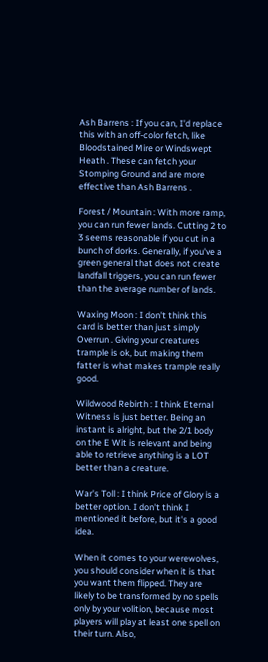Ash Barrens : If you can, I'd replace this with an off-color fetch, like Bloodstained Mire or Windswept Heath . These can fetch your Stomping Ground and are more effective than Ash Barrens .

Forest / Mountain : With more ramp, you can run fewer lands. Cutting 2 to 3 seems reasonable if you cut in a bunch of dorks. Generally, if you've a green general that does not create landfall triggers, you can run fewer than the average number of lands.

Waxing Moon : I don't think this card is better than just simply Overrun . Giving your creatures trample is ok, but making them fatter is what makes trample really good.

Wildwood Rebirth : I think Eternal Witness is just better. Being an instant is alright, but the 2/1 body on the E Wit is relevant and being able to retrieve anything is a LOT better than a creature.

War's Toll : I think Price of Glory is a better option. I don't think I mentioned it before, but it's a good idea.

When it comes to your werewolves, you should consider when it is that you want them flipped. They are likely to be transformed by no spells only by your volition, because most players will play at least one spell on their turn. Also,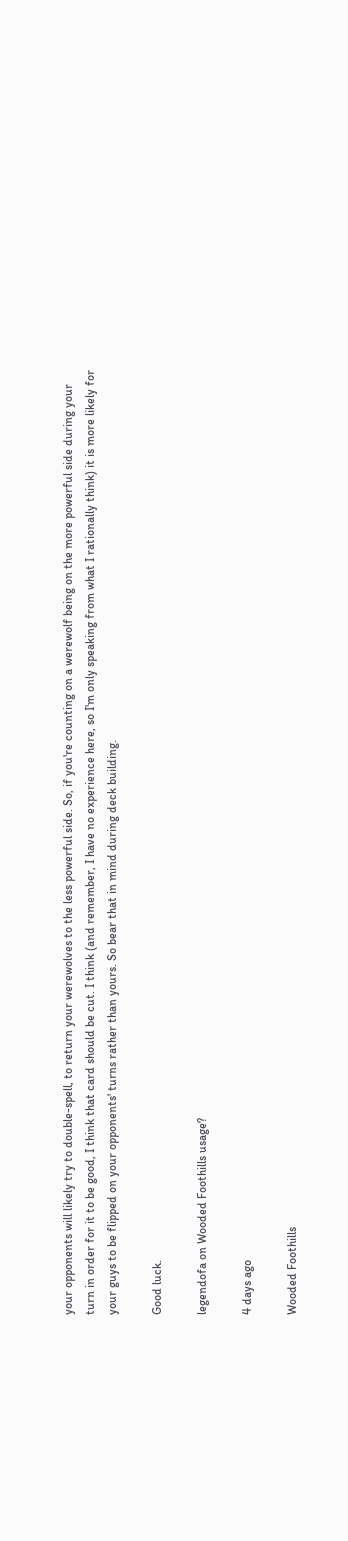your opponents will likely try to double-spell, to return your werewolves to the less powerful side. So, if you're counting on a werewolf being on the more powerful side during your turn in order for it to be good, I think that card should be cut. I think (and remember, I have no experience here, so I'm only speaking from what I rationally think) it is more likely for your guys to be flipped on your opponents' turns rather than yours. So bear that in mind during deck building.

Good luck.

legendofa on Wooded Foothills usage?

4 days ago

Wooded Foothills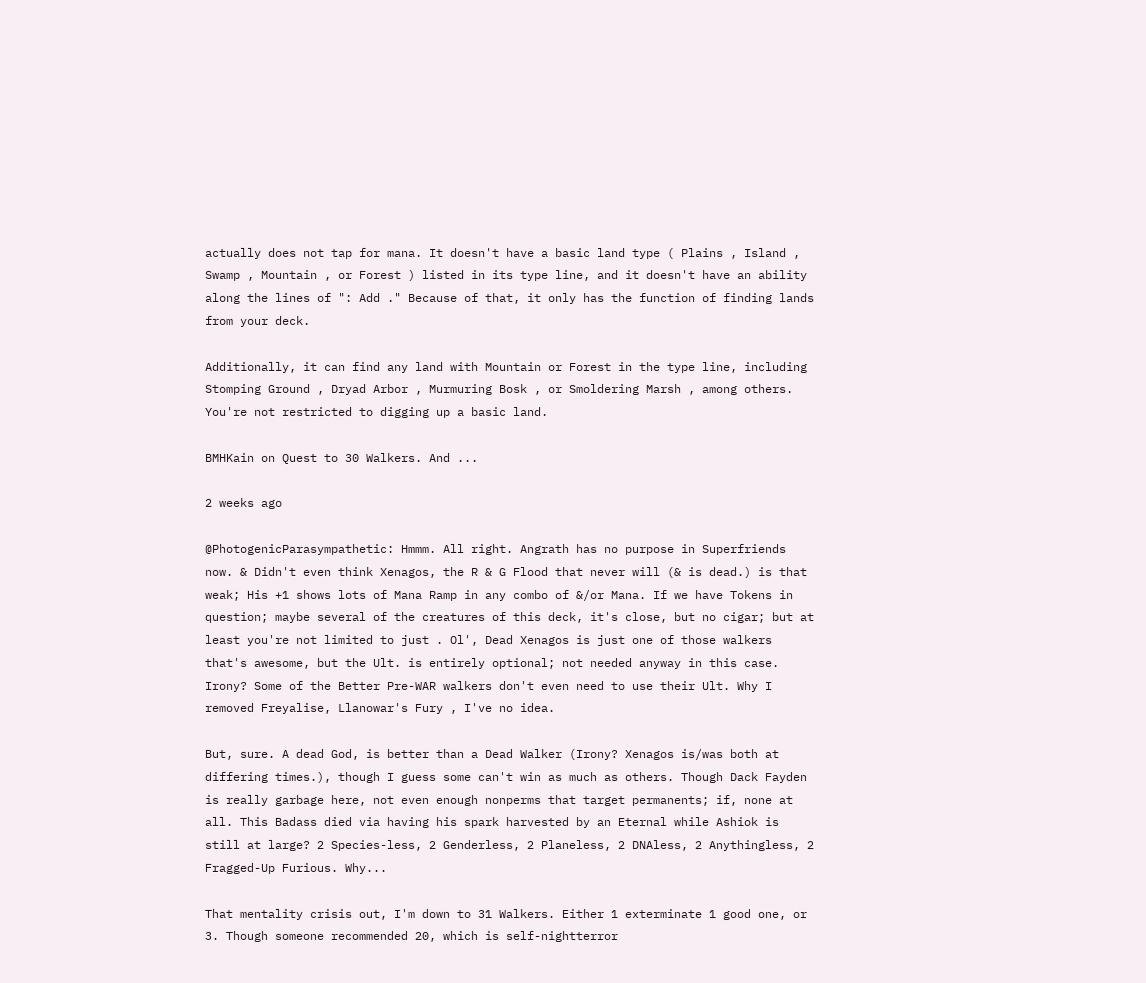actually does not tap for mana. It doesn't have a basic land type ( Plains , Island , Swamp , Mountain , or Forest ) listed in its type line, and it doesn't have an ability along the lines of ": Add ." Because of that, it only has the function of finding lands from your deck.

Additionally, it can find any land with Mountain or Forest in the type line, including Stomping Ground , Dryad Arbor , Murmuring Bosk , or Smoldering Marsh , among others. You're not restricted to digging up a basic land.

BMHKain on Quest to 30 Walkers. And ...

2 weeks ago

@PhotogenicParasympathetic: Hmmm. All right. Angrath has no purpose in Superfriends now. & Didn't even think Xenagos, the R & G Flood that never will (& is dead.) is that weak; His +1 shows lots of Mana Ramp in any combo of &/or Mana. If we have Tokens in question; maybe several of the creatures of this deck, it's close, but no cigar; but at least you're not limited to just . Ol', Dead Xenagos is just one of those walkers that's awesome, but the Ult. is entirely optional; not needed anyway in this case. Irony? Some of the Better Pre-WAR walkers don't even need to use their Ult. Why I removed Freyalise, Llanowar's Fury , I've no idea.

But, sure. A dead God, is better than a Dead Walker (Irony? Xenagos is/was both at differing times.), though I guess some can't win as much as others. Though Dack Fayden is really garbage here, not even enough nonperms that target permanents; if, none at all. This Badass died via having his spark harvested by an Eternal while Ashiok is still at large? 2 Species-less, 2 Genderless, 2 Planeless, 2 DNAless, 2 Anythingless, 2 Fragged-Up Furious. Why...

That mentality crisis out, I'm down to 31 Walkers. Either 1 exterminate 1 good one, or 3. Though someone recommended 20, which is self-nightterror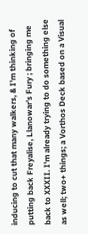inducing to cut that many walkers, & I'm thinking of putting back Freyalise, Llanowar's Fury ; bringing me back to XXXII. I'm already trying to do something else as well; two+ things; a Vorthos Deck based on a Visual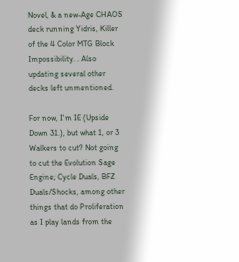Novel, & a new-Age CHAOS deck running Yidris, Killer of the 4 Color MTG Block Impossibility. . Also updating several other decks left unmentioned.

For now, I'm IE (Upside Down 31.), but what 1, or 3 Walkers to cut? Not going to cut the Evolution Sage Engine; Cycle Duals, BFZ Duals/Shocks, among other things that do Proliferation as I play lands from the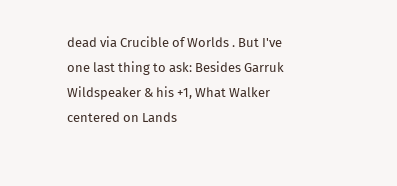dead via Crucible of Worlds . But I've one last thing to ask: Besides Garruk Wildspeaker & his +1, What Walker centered on Lands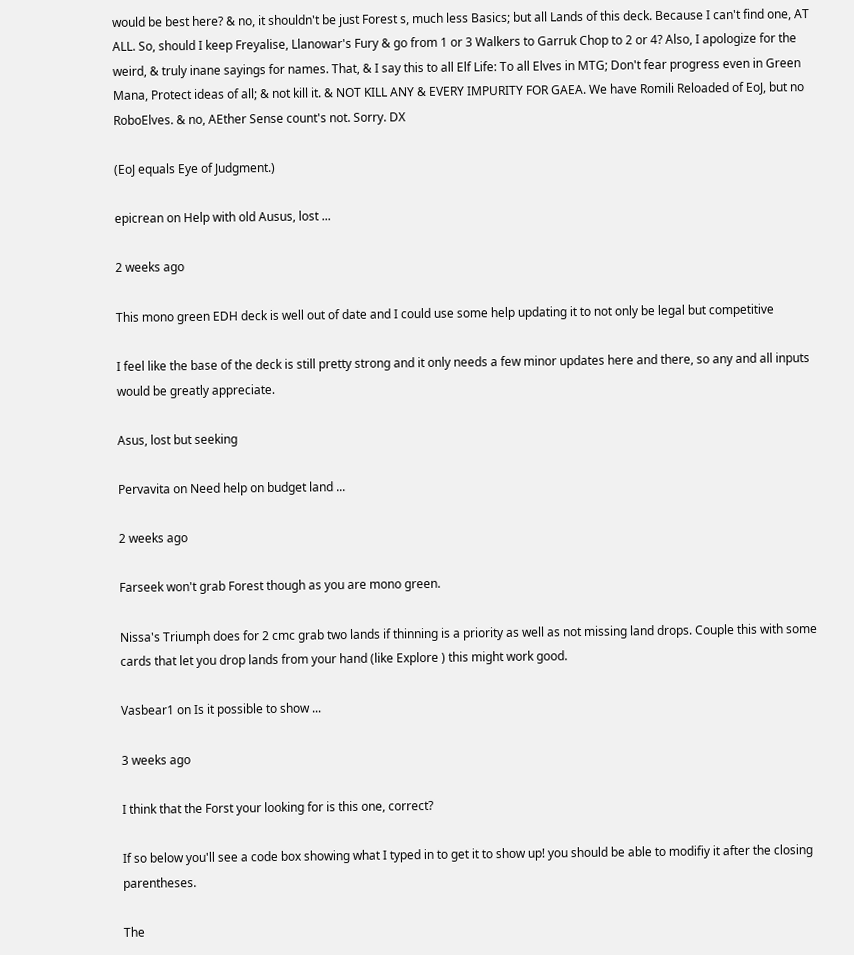would be best here? & no, it shouldn't be just Forest s, much less Basics; but all Lands of this deck. Because I can't find one, AT ALL. So, should I keep Freyalise, Llanowar's Fury & go from 1 or 3 Walkers to Garruk Chop to 2 or 4? Also, I apologize for the weird, & truly inane sayings for names. That, & I say this to all Elf Life: To all Elves in MTG; Don't fear progress even in Green Mana, Protect ideas of all; & not kill it. & NOT KILL ANY & EVERY IMPURITY FOR GAEA. We have Romili Reloaded of EoJ, but no RoboElves. & no, AEther Sense count's not. Sorry. DX

(EoJ equals Eye of Judgment.)

epicrean on Help with old Ausus, lost ...

2 weeks ago

This mono green EDH deck is well out of date and I could use some help updating it to not only be legal but competitive

I feel like the base of the deck is still pretty strong and it only needs a few minor updates here and there, so any and all inputs would be greatly appreciate.

Asus, lost but seeking

Pervavita on Need help on budget land ...

2 weeks ago

Farseek won't grab Forest though as you are mono green.

Nissa's Triumph does for 2 cmc grab two lands if thinning is a priority as well as not missing land drops. Couple this with some cards that let you drop lands from your hand (like Explore ) this might work good.

Vasbear1 on Is it possible to show ...

3 weeks ago

I think that the Forst your looking for is this one, correct?

If so below you'll see a code box showing what I typed in to get it to show up! you should be able to modifiy it after the closing parentheses.

The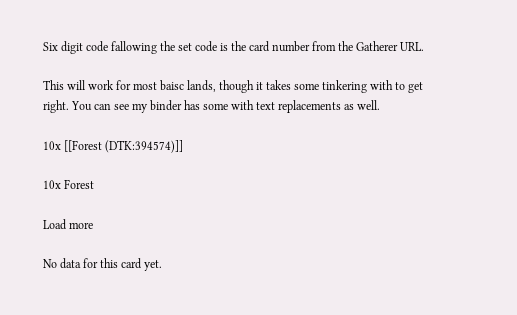Six digit code fallowing the set code is the card number from the Gatherer URL.

This will work for most baisc lands, though it takes some tinkering with to get right. You can see my binder has some with text replacements as well.

10x [[Forest (DTK:394574)]]

10x Forest

Load more

No data for this card yet.